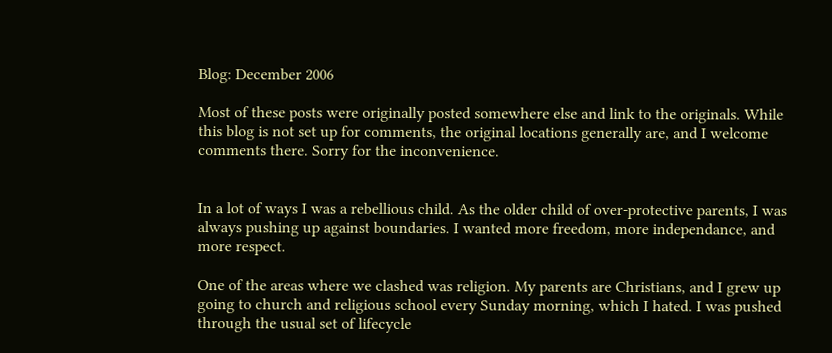Blog: December 2006

Most of these posts were originally posted somewhere else and link to the originals. While this blog is not set up for comments, the original locations generally are, and I welcome comments there. Sorry for the inconvenience.


In a lot of ways I was a rebellious child. As the older child of over-protective parents, I was always pushing up against boundaries. I wanted more freedom, more independance, and more respect.

One of the areas where we clashed was religion. My parents are Christians, and I grew up going to church and religious school every Sunday morning, which I hated. I was pushed through the usual set of lifecycle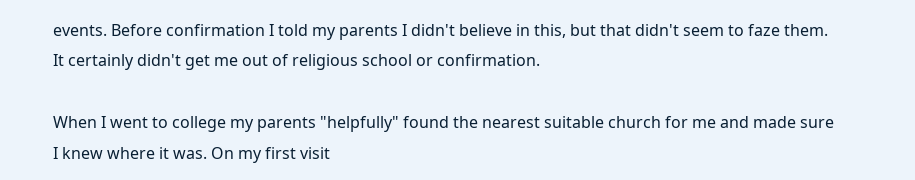events. Before confirmation I told my parents I didn't believe in this, but that didn't seem to faze them. It certainly didn't get me out of religious school or confirmation.

When I went to college my parents "helpfully" found the nearest suitable church for me and made sure I knew where it was. On my first visit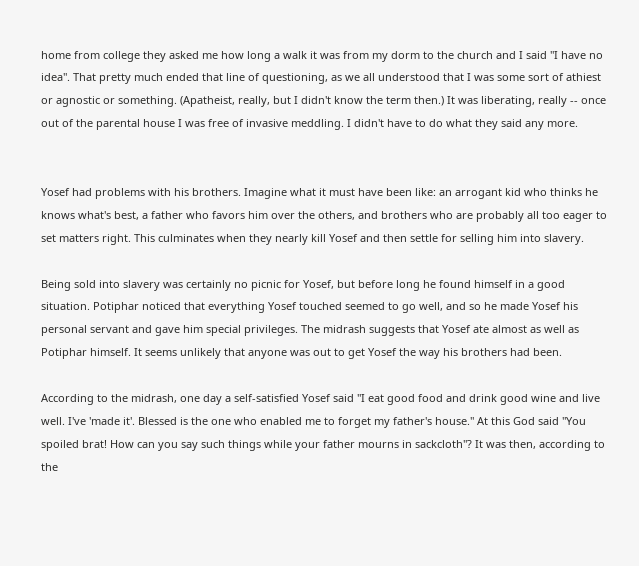home from college they asked me how long a walk it was from my dorm to the church and I said "I have no idea". That pretty much ended that line of questioning, as we all understood that I was some sort of athiest or agnostic or something. (Apatheist, really, but I didn't know the term then.) It was liberating, really -- once out of the parental house I was free of invasive meddling. I didn't have to do what they said any more.


Yosef had problems with his brothers. Imagine what it must have been like: an arrogant kid who thinks he knows what's best, a father who favors him over the others, and brothers who are probably all too eager to set matters right. This culminates when they nearly kill Yosef and then settle for selling him into slavery.

Being sold into slavery was certainly no picnic for Yosef, but before long he found himself in a good situation. Potiphar noticed that everything Yosef touched seemed to go well, and so he made Yosef his personal servant and gave him special privileges. The midrash suggests that Yosef ate almost as well as Potiphar himself. It seems unlikely that anyone was out to get Yosef the way his brothers had been.

According to the midrash, one day a self-satisfied Yosef said "I eat good food and drink good wine and live well. I've 'made it'. Blessed is the one who enabled me to forget my father's house." At this God said "You spoiled brat! How can you say such things while your father mourns in sackcloth"? It was then, according to the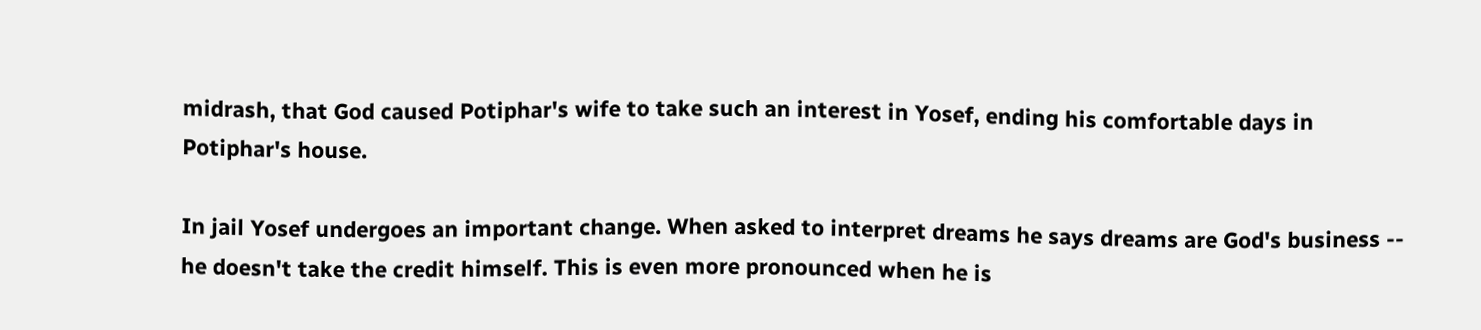midrash, that God caused Potiphar's wife to take such an interest in Yosef, ending his comfortable days in Potiphar's house.

In jail Yosef undergoes an important change. When asked to interpret dreams he says dreams are God's business -- he doesn't take the credit himself. This is even more pronounced when he is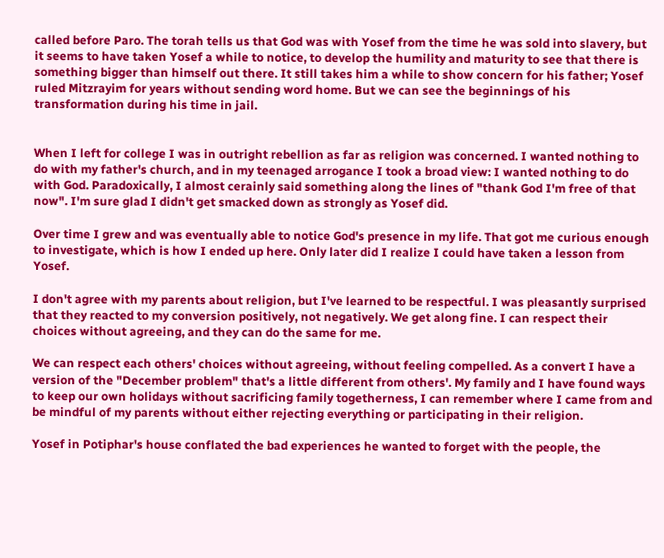called before Paro. The torah tells us that God was with Yosef from the time he was sold into slavery, but it seems to have taken Yosef a while to notice, to develop the humility and maturity to see that there is something bigger than himself out there. It still takes him a while to show concern for his father; Yosef ruled Mitzrayim for years without sending word home. But we can see the beginnings of his transformation during his time in jail.


When I left for college I was in outright rebellion as far as religion was concerned. I wanted nothing to do with my father's church, and in my teenaged arrogance I took a broad view: I wanted nothing to do with God. Paradoxically, I almost cerainly said something along the lines of "thank God I'm free of that now". I'm sure glad I didn't get smacked down as strongly as Yosef did.

Over time I grew and was eventually able to notice God's presence in my life. That got me curious enough to investigate, which is how I ended up here. Only later did I realize I could have taken a lesson from Yosef.

I don't agree with my parents about religion, but I've learned to be respectful. I was pleasantly surprised that they reacted to my conversion positively, not negatively. We get along fine. I can respect their choices without agreeing, and they can do the same for me.

We can respect each others' choices without agreeing, without feeling compelled. As a convert I have a version of the "December problem" that's a little different from others'. My family and I have found ways to keep our own holidays without sacrificing family togetherness, I can remember where I came from and be mindful of my parents without either rejecting everything or participating in their religion.

Yosef in Potiphar's house conflated the bad experiences he wanted to forget with the people, the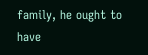family, he ought to have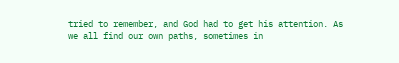tried to remember, and God had to get his attention. As we all find our own paths, sometimes in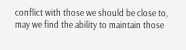conflict with those we should be close to, may we find the ability to maintain those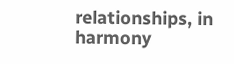relationships, in harmony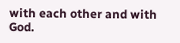with each other and with God.